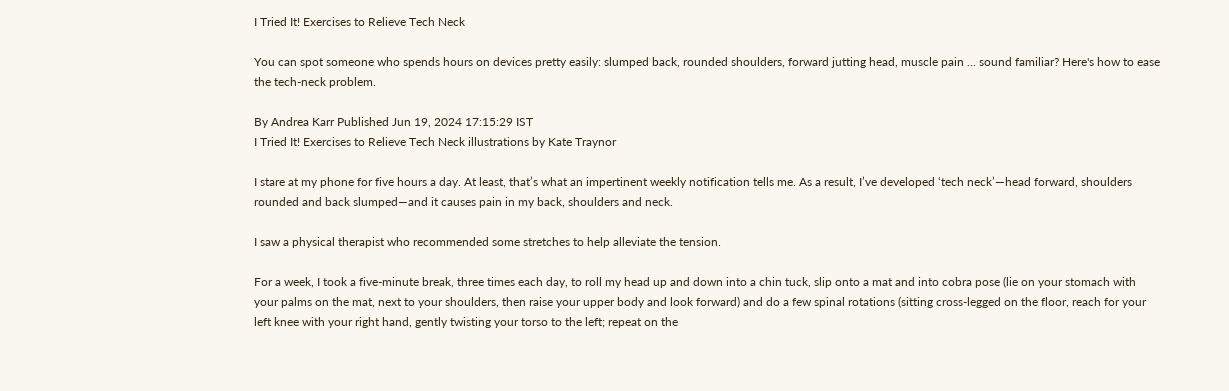I Tried It! Exercises to Relieve Tech Neck

You can spot someone who spends hours on devices pretty easily: slumped back, rounded shoulders, forward jutting head, muscle pain ... sound familiar? Here's how to ease the tech-neck problem.

By Andrea Karr Published Jun 19, 2024 17:15:29 IST
I Tried It! Exercises to Relieve Tech Neck illustrations by Kate Traynor

I stare at my phone for five hours a day. At least, that’s what an impertinent weekly notification tells me. As a result, I’ve developed ‘tech neck’—head forward, shoulders rounded and back slumped—and it causes pain in my back, shoulders and neck.

I saw a physical therapist who recommended some stretches to help alleviate the tension.

For a week, I took a five-minute break, three times each day, to roll my head up and down into a chin tuck, slip onto a mat and into cobra pose (lie on your stomach with your palms on the mat, next to your shoulders, then raise your upper body and look forward) and do a few spinal rotations (sitting cross-legged on the floor, reach for your left knee with your right hand, gently twisting your torso to the left; repeat on the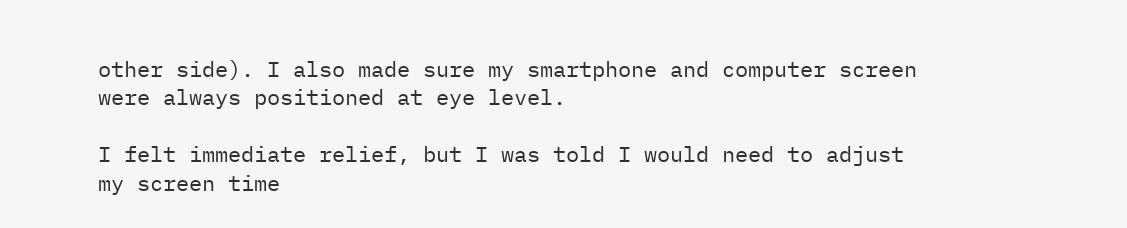other side). I also made sure my smartphone and computer screen were always positioned at eye level.

I felt immediate relief, but I was told I would need to adjust my screen time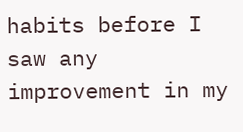habits before I saw any improvement in my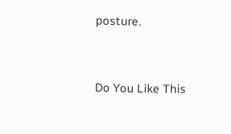posture.


Do You Like This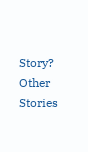Story?
Other Stories